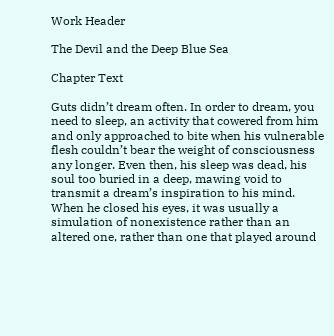Work Header

The Devil and the Deep Blue Sea

Chapter Text

Guts didn’t dream often. In order to dream, you need to sleep, an activity that cowered from him and only approached to bite when his vulnerable flesh couldn’t bear the weight of consciousness any longer. Even then, his sleep was dead, his soul too buried in a deep, mawing void to transmit a dream’s inspiration to his mind. When he closed his eyes, it was usually a simulation of nonexistence rather than an altered one, rather than one that played around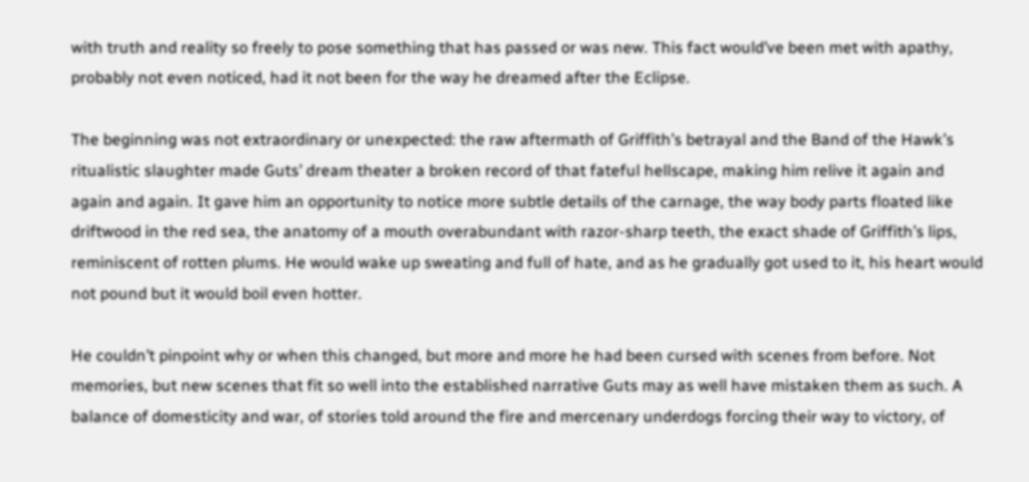with truth and reality so freely to pose something that has passed or was new. This fact would’ve been met with apathy, probably not even noticed, had it not been for the way he dreamed after the Eclipse.

The beginning was not extraordinary or unexpected: the raw aftermath of Griffith’s betrayal and the Band of the Hawk’s ritualistic slaughter made Guts’ dream theater a broken record of that fateful hellscape, making him relive it again and again and again. It gave him an opportunity to notice more subtle details of the carnage, the way body parts floated like driftwood in the red sea, the anatomy of a mouth overabundant with razor-sharp teeth, the exact shade of Griffith’s lips, reminiscent of rotten plums. He would wake up sweating and full of hate, and as he gradually got used to it, his heart would not pound but it would boil even hotter.

He couldn’t pinpoint why or when this changed, but more and more he had been cursed with scenes from before. Not memories, but new scenes that fit so well into the established narrative Guts may as well have mistaken them as such. A balance of domesticity and war, of stories told around the fire and mercenary underdogs forcing their way to victory, of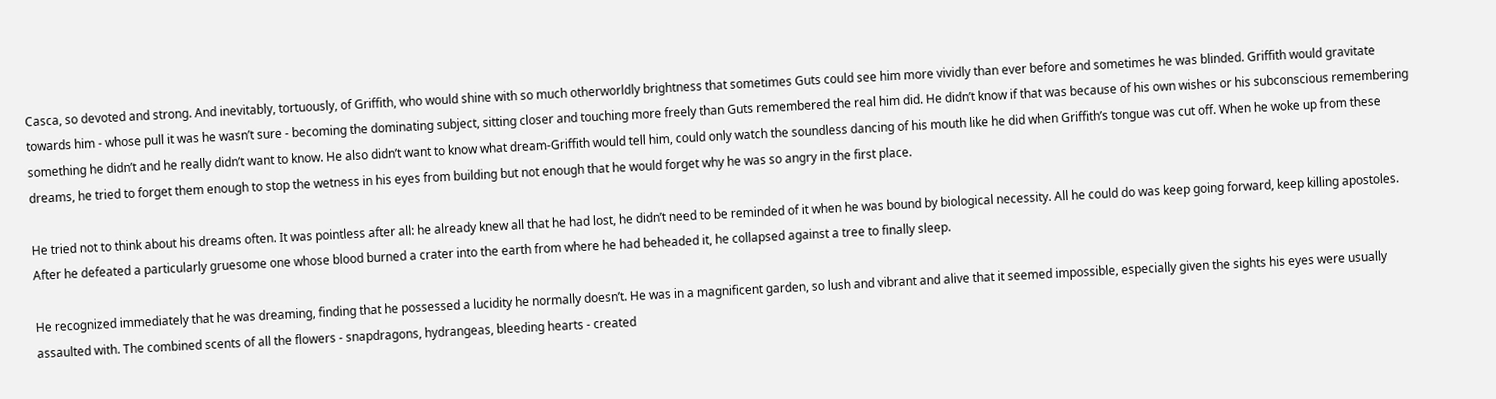Casca, so devoted and strong. And inevitably, tortuously, of Griffith, who would shine with so much otherworldly brightness that sometimes Guts could see him more vividly than ever before and sometimes he was blinded. Griffith would gravitate towards him - whose pull it was he wasn’t sure - becoming the dominating subject, sitting closer and touching more freely than Guts remembered the real him did. He didn’t know if that was because of his own wishes or his subconscious remembering something he didn’t and he really didn’t want to know. He also didn’t want to know what dream-Griffith would tell him, could only watch the soundless dancing of his mouth like he did when Griffith’s tongue was cut off. When he woke up from these dreams, he tried to forget them enough to stop the wetness in his eyes from building but not enough that he would forget why he was so angry in the first place.

He tried not to think about his dreams often. It was pointless after all: he already knew all that he had lost, he didn’t need to be reminded of it when he was bound by biological necessity. All he could do was keep going forward, keep killing apostoles. After he defeated a particularly gruesome one whose blood burned a crater into the earth from where he had beheaded it, he collapsed against a tree to finally sleep.

He recognized immediately that he was dreaming, finding that he possessed a lucidity he normally doesn’t. He was in a magnificent garden, so lush and vibrant and alive that it seemed impossible, especially given the sights his eyes were usually assaulted with. The combined scents of all the flowers - snapdragons, hydrangeas, bleeding hearts - created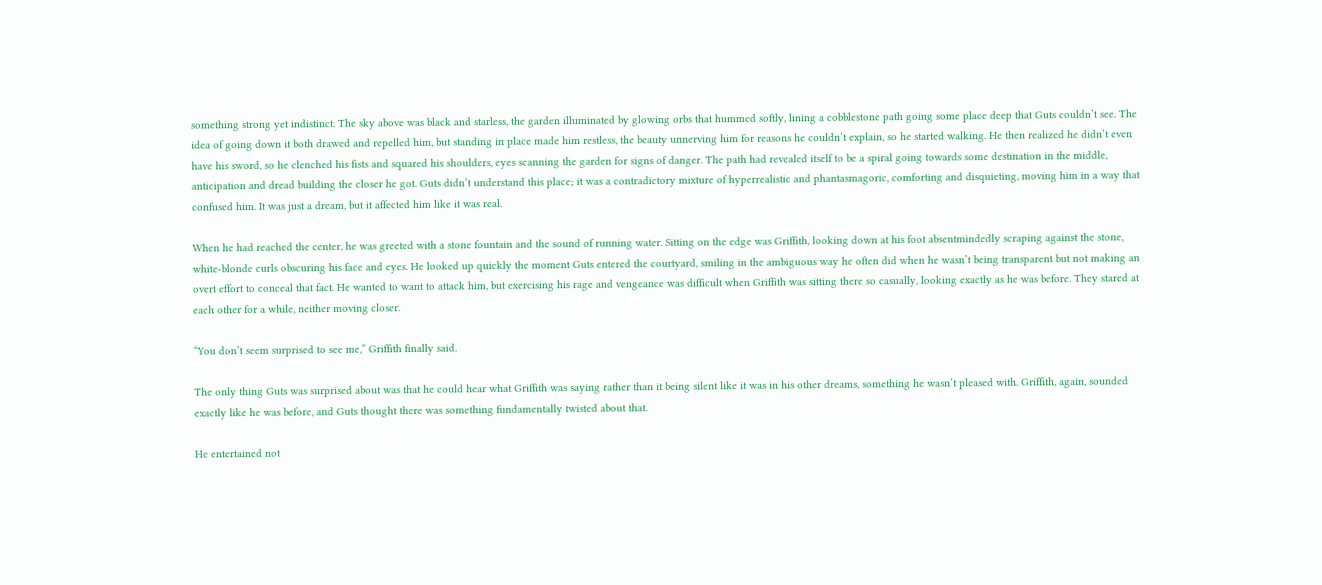something strong yet indistinct. The sky above was black and starless, the garden illuminated by glowing orbs that hummed softly, lining a cobblestone path going some place deep that Guts couldn’t see. The idea of going down it both drawed and repelled him, but standing in place made him restless, the beauty unnerving him for reasons he couldn’t explain, so he started walking. He then realized he didn’t even have his sword, so he clenched his fists and squared his shoulders, eyes scanning the garden for signs of danger. The path had revealed itself to be a spiral going towards some destination in the middle, anticipation and dread building the closer he got. Guts didn’t understand this place; it was a contradictory mixture of hyperrealistic and phantasmagoric, comforting and disquieting, moving him in a way that confused him. It was just a dream, but it affected him like it was real.

When he had reached the center, he was greeted with a stone fountain and the sound of running water. Sitting on the edge was Griffith, looking down at his foot absentmindedly scraping against the stone, white-blonde curls obscuring his face and eyes. He looked up quickly the moment Guts entered the courtyard, smiling in the ambiguous way he often did when he wasn’t being transparent but not making an overt effort to conceal that fact. He wanted to want to attack him, but exercising his rage and vengeance was difficult when Griffith was sitting there so casually, looking exactly as he was before. They stared at each other for a while, neither moving closer.

“You don’t seem surprised to see me,” Griffith finally said.

The only thing Guts was surprised about was that he could hear what Griffith was saying rather than it being silent like it was in his other dreams, something he wasn’t pleased with. Griffith, again, sounded exactly like he was before, and Guts thought there was something fundamentally twisted about that.

He entertained not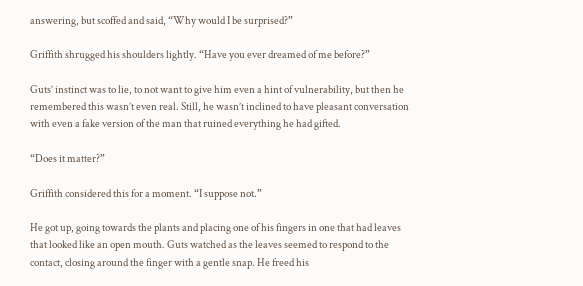answering, but scoffed and said, “Why would I be surprised?”

Griffith shrugged his shoulders lightly. “Have you ever dreamed of me before?”

Guts’ instinct was to lie, to not want to give him even a hint of vulnerability, but then he remembered this wasn’t even real. Still, he wasn’t inclined to have pleasant conversation with even a fake version of the man that ruined everything he had gifted.

“Does it matter?”

Griffith considered this for a moment. “I suppose not.”

He got up, going towards the plants and placing one of his fingers in one that had leaves that looked like an open mouth. Guts watched as the leaves seemed to respond to the contact, closing around the finger with a gentle snap. He freed his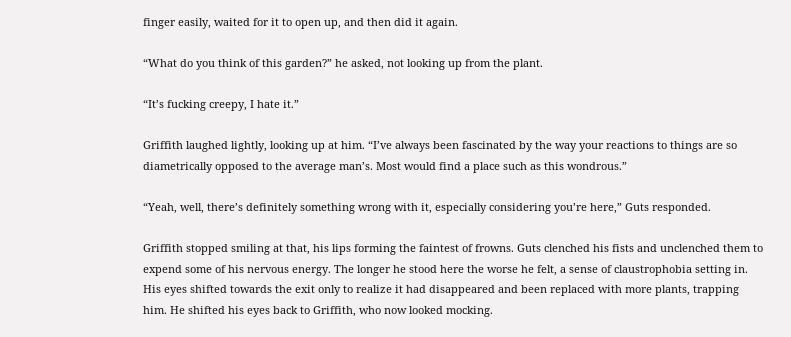finger easily, waited for it to open up, and then did it again.

“What do you think of this garden?” he asked, not looking up from the plant.

“It’s fucking creepy, I hate it.”

Griffith laughed lightly, looking up at him. “I’ve always been fascinated by the way your reactions to things are so diametrically opposed to the average man’s. Most would find a place such as this wondrous.”

“Yeah, well, there’s definitely something wrong with it, especially considering you’re here,” Guts responded.

Griffith stopped smiling at that, his lips forming the faintest of frowns. Guts clenched his fists and unclenched them to expend some of his nervous energy. The longer he stood here the worse he felt, a sense of claustrophobia setting in. His eyes shifted towards the exit only to realize it had disappeared and been replaced with more plants, trapping him. He shifted his eyes back to Griffith, who now looked mocking.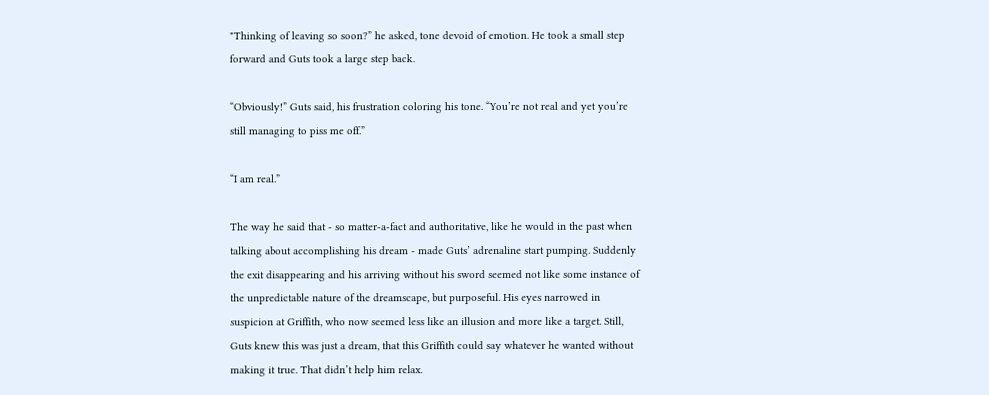"Thinking of leaving so soon?” he asked, tone devoid of emotion. He took a small step forward and Guts took a large step back.

“Obviously!” Guts said, his frustration coloring his tone. “You’re not real and yet you’re still managing to piss me off.”

“I am real.”

The way he said that - so matter-a-fact and authoritative, like he would in the past when talking about accomplishing his dream - made Guts’ adrenaline start pumping. Suddenly the exit disappearing and his arriving without his sword seemed not like some instance of the unpredictable nature of the dreamscape, but purposeful. His eyes narrowed in suspicion at Griffith, who now seemed less like an illusion and more like a target. Still, Guts knew this was just a dream, that this Griffith could say whatever he wanted without making it true. That didn’t help him relax.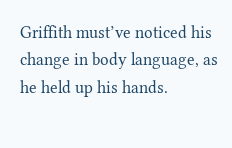Griffith must’ve noticed his change in body language, as he held up his hands.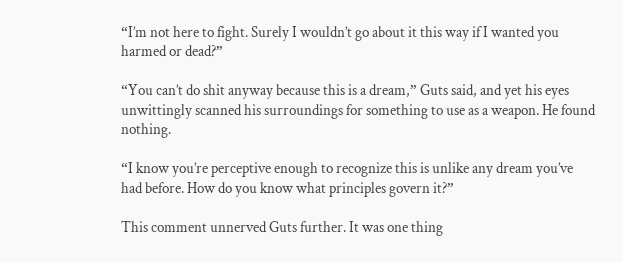“I’m not here to fight. Surely I wouldn’t go about it this way if I wanted you harmed or dead?”

“You can’t do shit anyway because this is a dream,” Guts said, and yet his eyes unwittingly scanned his surroundings for something to use as a weapon. He found nothing.

“I know you’re perceptive enough to recognize this is unlike any dream you’ve had before. How do you know what principles govern it?”

This comment unnerved Guts further. It was one thing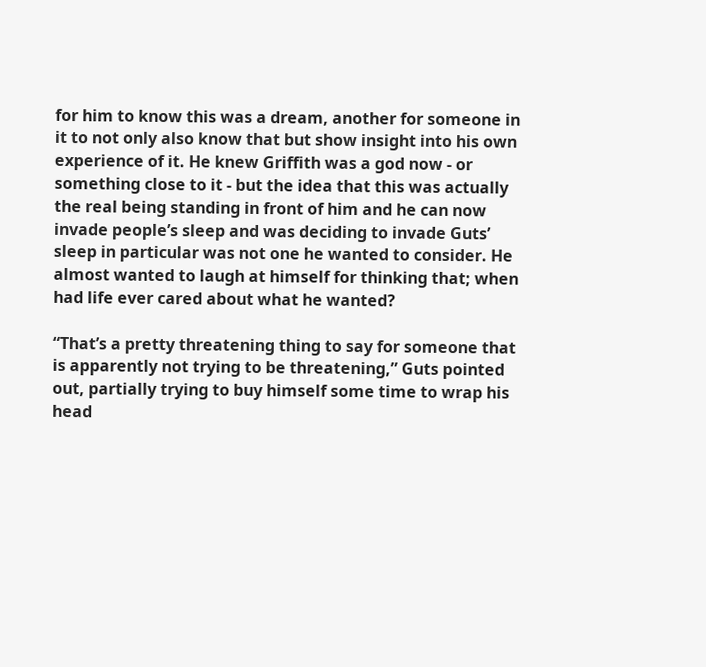for him to know this was a dream, another for someone in it to not only also know that but show insight into his own experience of it. He knew Griffith was a god now - or something close to it - but the idea that this was actually the real being standing in front of him and he can now invade people’s sleep and was deciding to invade Guts’ sleep in particular was not one he wanted to consider. He almost wanted to laugh at himself for thinking that; when had life ever cared about what he wanted?

“That’s a pretty threatening thing to say for someone that is apparently not trying to be threatening,” Guts pointed out, partially trying to buy himself some time to wrap his head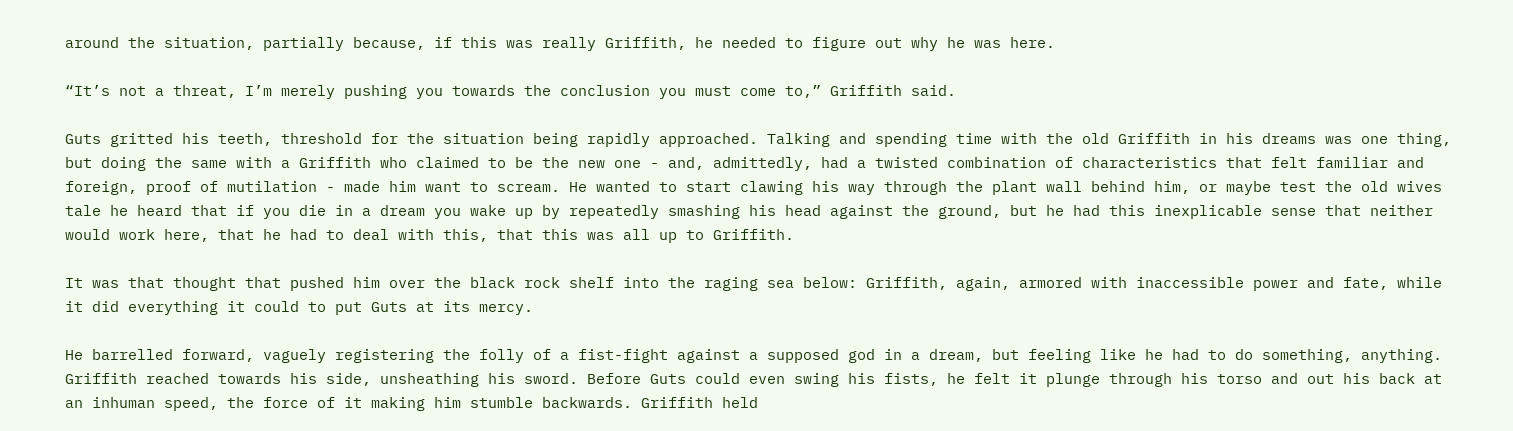around the situation, partially because, if this was really Griffith, he needed to figure out why he was here.

“It’s not a threat, I’m merely pushing you towards the conclusion you must come to,” Griffith said.

Guts gritted his teeth, threshold for the situation being rapidly approached. Talking and spending time with the old Griffith in his dreams was one thing, but doing the same with a Griffith who claimed to be the new one - and, admittedly, had a twisted combination of characteristics that felt familiar and foreign, proof of mutilation - made him want to scream. He wanted to start clawing his way through the plant wall behind him, or maybe test the old wives tale he heard that if you die in a dream you wake up by repeatedly smashing his head against the ground, but he had this inexplicable sense that neither would work here, that he had to deal with this, that this was all up to Griffith.

It was that thought that pushed him over the black rock shelf into the raging sea below: Griffith, again, armored with inaccessible power and fate, while it did everything it could to put Guts at its mercy.

He barrelled forward, vaguely registering the folly of a fist-fight against a supposed god in a dream, but feeling like he had to do something, anything. Griffith reached towards his side, unsheathing his sword. Before Guts could even swing his fists, he felt it plunge through his torso and out his back at an inhuman speed, the force of it making him stumble backwards. Griffith held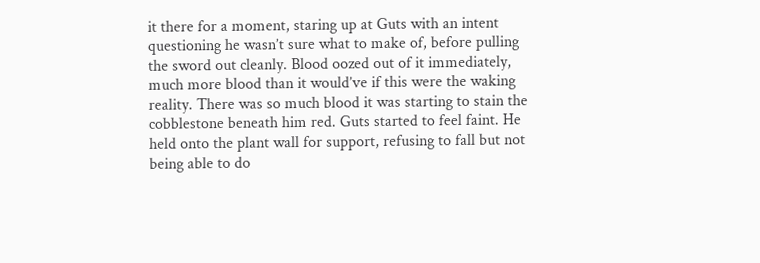it there for a moment, staring up at Guts with an intent questioning he wasn’t sure what to make of, before pulling the sword out cleanly. Blood oozed out of it immediately, much more blood than it would’ve if this were the waking reality. There was so much blood it was starting to stain the cobblestone beneath him red. Guts started to feel faint. He held onto the plant wall for support, refusing to fall but not being able to do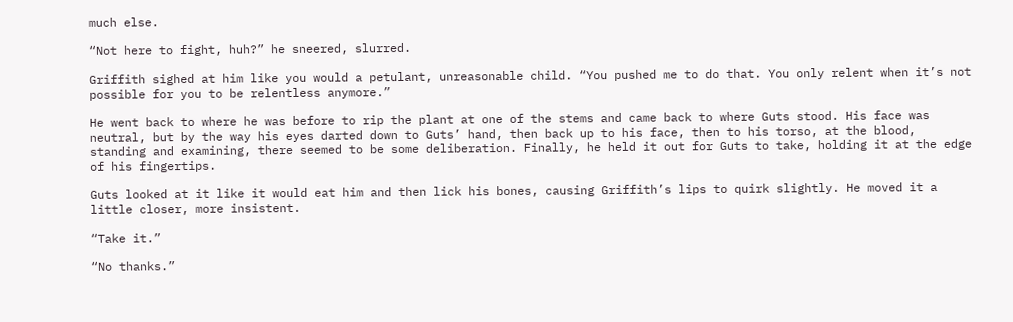much else.

“Not here to fight, huh?” he sneered, slurred.

Griffith sighed at him like you would a petulant, unreasonable child. “You pushed me to do that. You only relent when it’s not possible for you to be relentless anymore.”

He went back to where he was before to rip the plant at one of the stems and came back to where Guts stood. His face was neutral, but by the way his eyes darted down to Guts’ hand, then back up to his face, then to his torso, at the blood, standing and examining, there seemed to be some deliberation. Finally, he held it out for Guts to take, holding it at the edge of his fingertips.

Guts looked at it like it would eat him and then lick his bones, causing Griffith’s lips to quirk slightly. He moved it a little closer, more insistent.

“Take it.”

“No thanks.”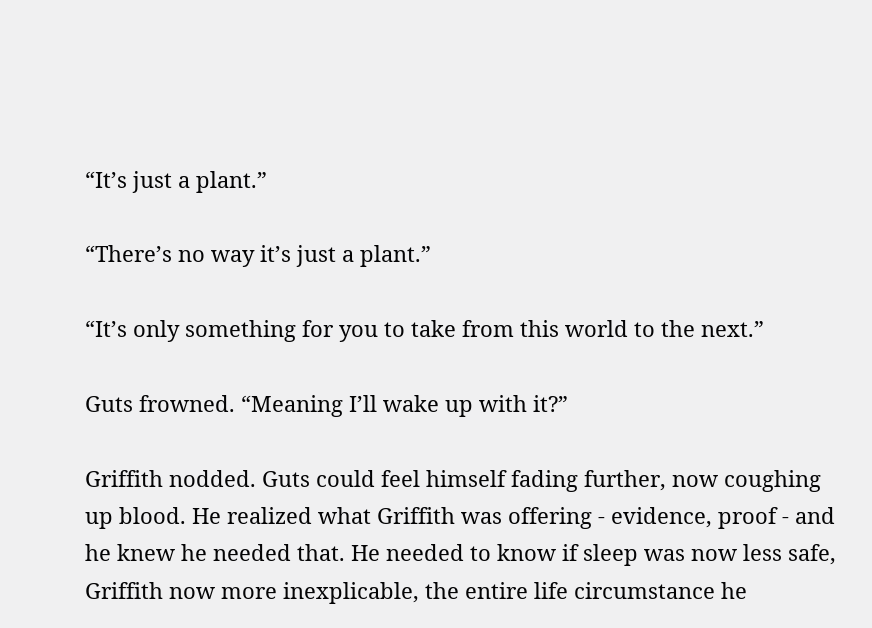“It’s just a plant.”

“There’s no way it’s just a plant.”

“It’s only something for you to take from this world to the next.”

Guts frowned. “Meaning I’ll wake up with it?”

Griffith nodded. Guts could feel himself fading further, now coughing up blood. He realized what Griffith was offering - evidence, proof - and he knew he needed that. He needed to know if sleep was now less safe, Griffith now more inexplicable, the entire life circumstance he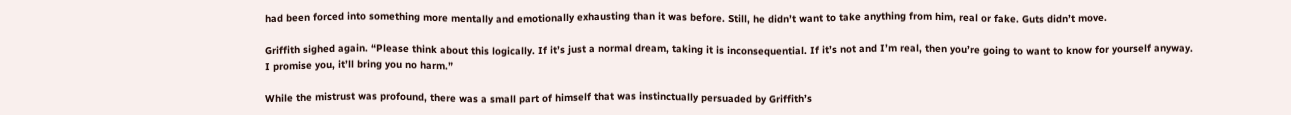had been forced into something more mentally and emotionally exhausting than it was before. Still, he didn’t want to take anything from him, real or fake. Guts didn’t move.

Griffith sighed again. “Please think about this logically. If it’s just a normal dream, taking it is inconsequential. If it’s not and I’m real, then you’re going to want to know for yourself anyway. I promise you, it’ll bring you no harm.”

While the mistrust was profound, there was a small part of himself that was instinctually persuaded by Griffith’s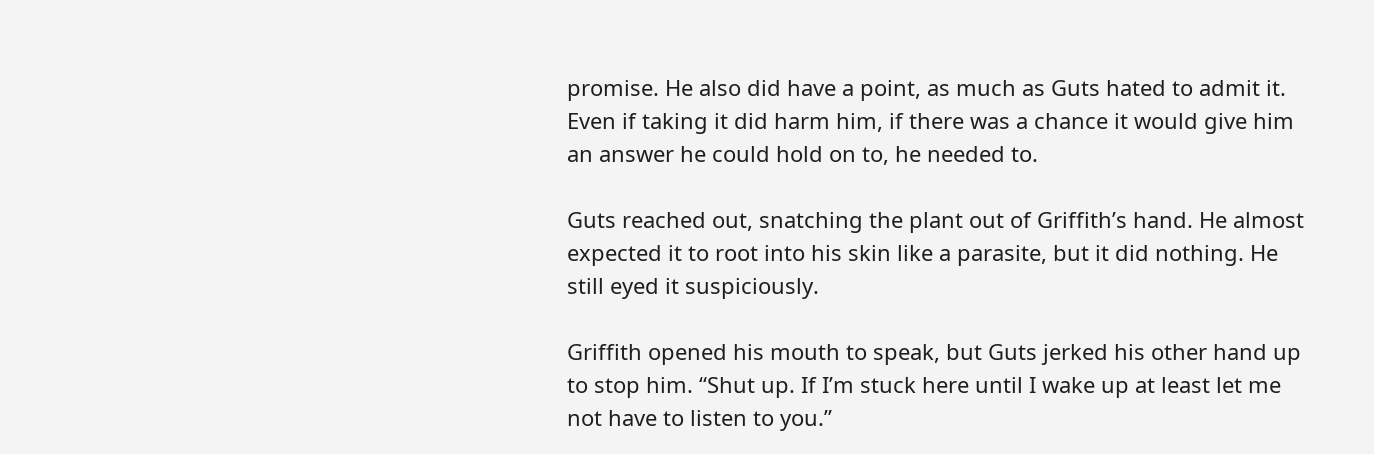promise. He also did have a point, as much as Guts hated to admit it. Even if taking it did harm him, if there was a chance it would give him an answer he could hold on to, he needed to.

Guts reached out, snatching the plant out of Griffith’s hand. He almost expected it to root into his skin like a parasite, but it did nothing. He still eyed it suspiciously.

Griffith opened his mouth to speak, but Guts jerked his other hand up to stop him. “Shut up. If I’m stuck here until I wake up at least let me not have to listen to you.”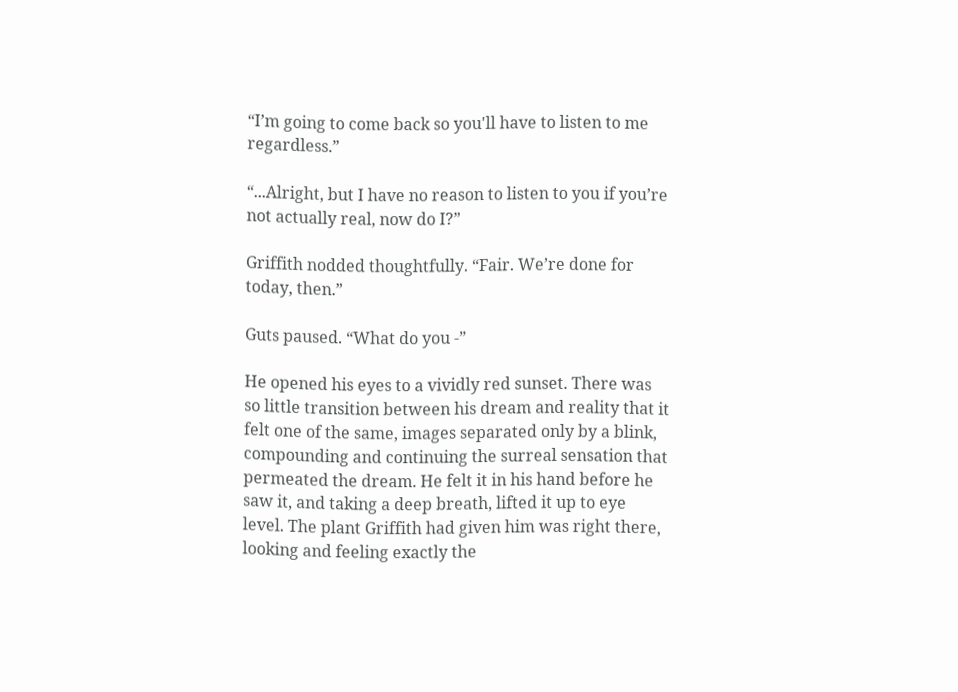“I’m going to come back so you'll have to listen to me regardless.”

“...Alright, but I have no reason to listen to you if you’re not actually real, now do I?”

Griffith nodded thoughtfully. “Fair. We’re done for today, then.”

Guts paused. “What do you -”

He opened his eyes to a vividly red sunset. There was so little transition between his dream and reality that it felt one of the same, images separated only by a blink, compounding and continuing the surreal sensation that permeated the dream. He felt it in his hand before he saw it, and taking a deep breath, lifted it up to eye level. The plant Griffith had given him was right there, looking and feeling exactly the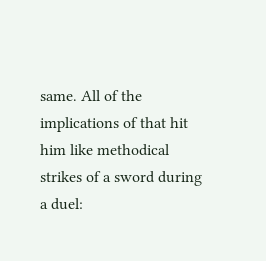same. All of the implications of that hit him like methodical strikes of a sword during a duel: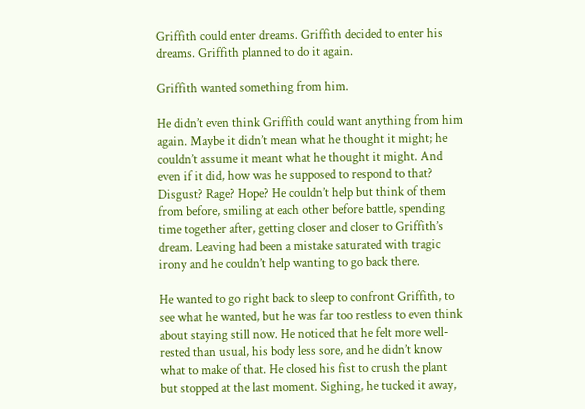Griffith could enter dreams. Griffith decided to enter his dreams. Griffith planned to do it again.

Griffith wanted something from him.

He didn’t even think Griffith could want anything from him again. Maybe it didn’t mean what he thought it might; he couldn’t assume it meant what he thought it might. And even if it did, how was he supposed to respond to that? Disgust? Rage? Hope? He couldn’t help but think of them from before, smiling at each other before battle, spending time together after, getting closer and closer to Griffith’s dream. Leaving had been a mistake saturated with tragic irony and he couldn’t help wanting to go back there.

He wanted to go right back to sleep to confront Griffith, to see what he wanted, but he was far too restless to even think about staying still now. He noticed that he felt more well-rested than usual, his body less sore, and he didn’t know what to make of that. He closed his fist to crush the plant but stopped at the last moment. Sighing, he tucked it away,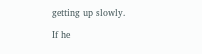getting up slowly.

If he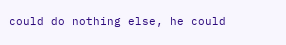could do nothing else, he could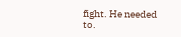fight. He needed to.